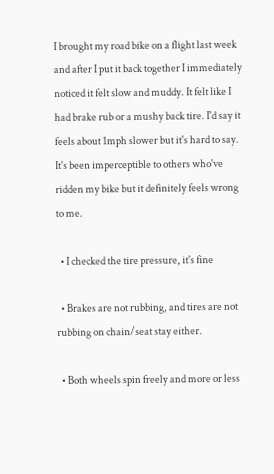I brought my road bike on a flight last week and after I put it back together I immediately noticed it felt slow and muddy. It felt like I had brake rub or a mushy back tire. I'd say it feels about 1mph slower but it's hard to say. It's been imperceptible to others who've ridden my bike but it definitely feels wrong to me.

  • I checked the tire pressure, it's fine

  • Brakes are not rubbing, and tires are not rubbing on chain/seat stay either.

  • Both wheels spin freely and more or less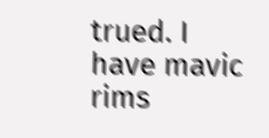trued. I have mavic rims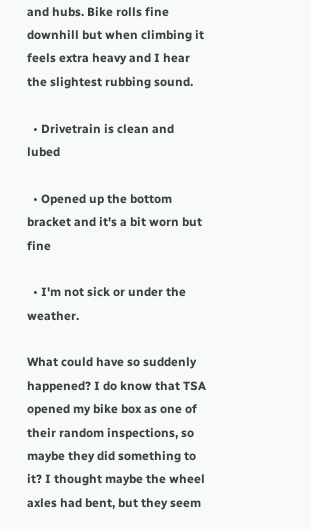and hubs. Bike rolls fine downhill but when climbing it feels extra heavy and I hear the slightest rubbing sound.

  • Drivetrain is clean and lubed

  • Opened up the bottom bracket and it's a bit worn but fine

  • I'm not sick or under the weather.

What could have so suddenly happened? I do know that TSA opened my bike box as one of their random inspections, so maybe they did something to it? I thought maybe the wheel axles had bent, but they seem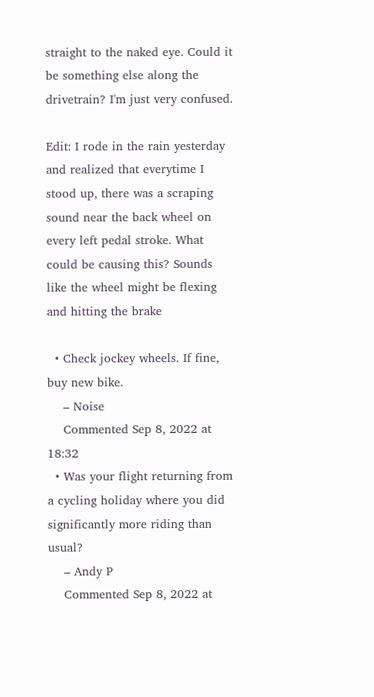straight to the naked eye. Could it be something else along the drivetrain? I'm just very confused.

Edit: I rode in the rain yesterday and realized that everytime I stood up, there was a scraping sound near the back wheel on every left pedal stroke. What could be causing this? Sounds like the wheel might be flexing and hitting the brake

  • Check jockey wheels. If fine, buy new bike.
    – Noise
    Commented Sep 8, 2022 at 18:32
  • Was your flight returning from a cycling holiday where you did significantly more riding than usual?
    – Andy P
    Commented Sep 8, 2022 at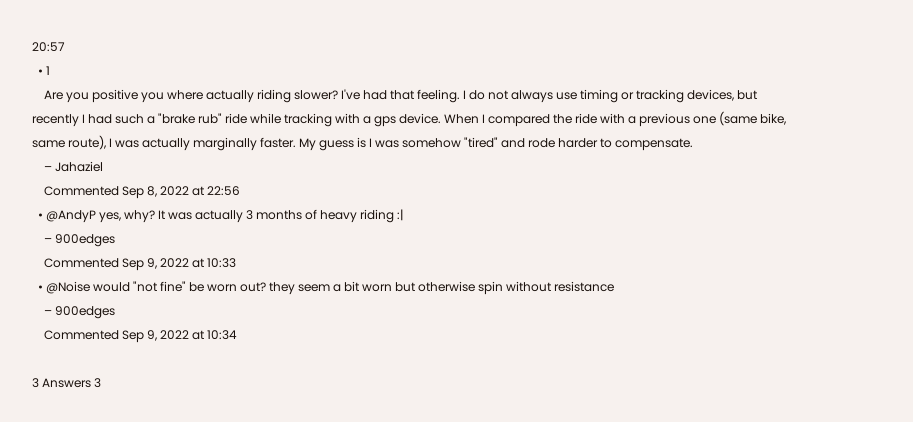20:57
  • 1
    Are you positive you where actually riding slower? I've had that feeling. I do not always use timing or tracking devices, but recently I had such a "brake rub" ride while tracking with a gps device. When I compared the ride with a previous one (same bike, same route), I was actually marginally faster. My guess is I was somehow "tired" and rode harder to compensate.
    – Jahaziel
    Commented Sep 8, 2022 at 22:56
  • @AndyP yes, why? It was actually 3 months of heavy riding :|
    – 900edges
    Commented Sep 9, 2022 at 10:33
  • @Noise would "not fine" be worn out? they seem a bit worn but otherwise spin without resistance
    – 900edges
    Commented Sep 9, 2022 at 10:34

3 Answers 3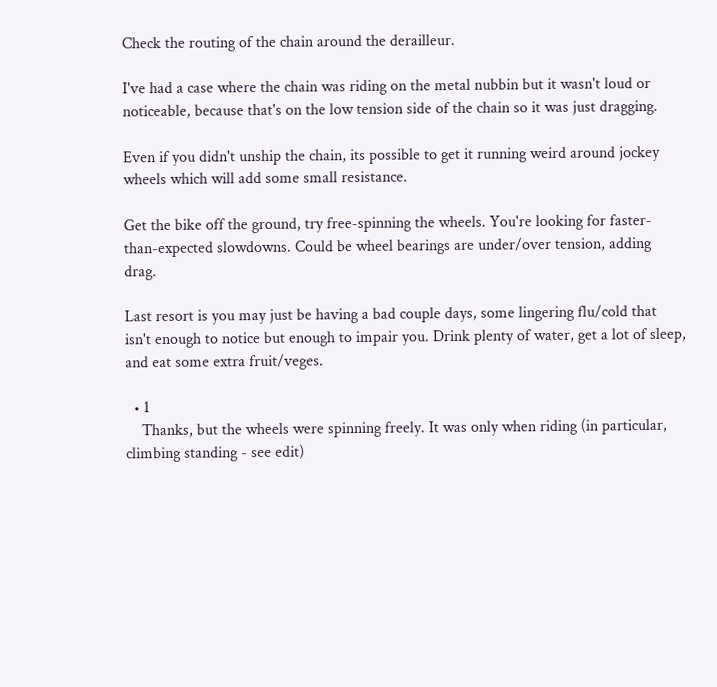Check the routing of the chain around the derailleur.

I've had a case where the chain was riding on the metal nubbin but it wasn't loud or noticeable, because that's on the low tension side of the chain so it was just dragging.

Even if you didn't unship the chain, its possible to get it running weird around jockey wheels which will add some small resistance.

Get the bike off the ground, try free-spinning the wheels. You're looking for faster-than-expected slowdowns. Could be wheel bearings are under/over tension, adding drag.

Last resort is you may just be having a bad couple days, some lingering flu/cold that isn't enough to notice but enough to impair you. Drink plenty of water, get a lot of sleep, and eat some extra fruit/veges.

  • 1
    Thanks, but the wheels were spinning freely. It was only when riding (in particular, climbing standing - see edit)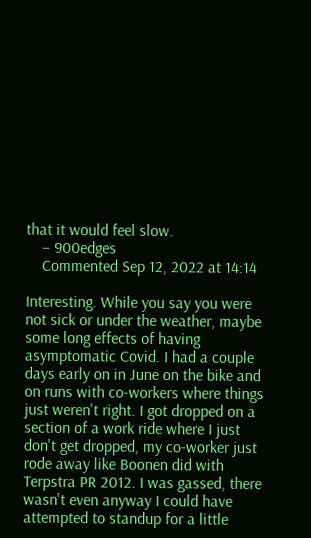that it would feel slow.
    – 900edges
    Commented Sep 12, 2022 at 14:14

Interesting. While you say you were not sick or under the weather, maybe some long effects of having asymptomatic Covid. I had a couple days early on in June on the bike and on runs with co-workers where things just weren't right. I got dropped on a section of a work ride where I just don't get dropped, my co-worker just rode away like Boonen did with Terpstra PR 2012. I was gassed, there wasn't even anyway I could have attempted to standup for a little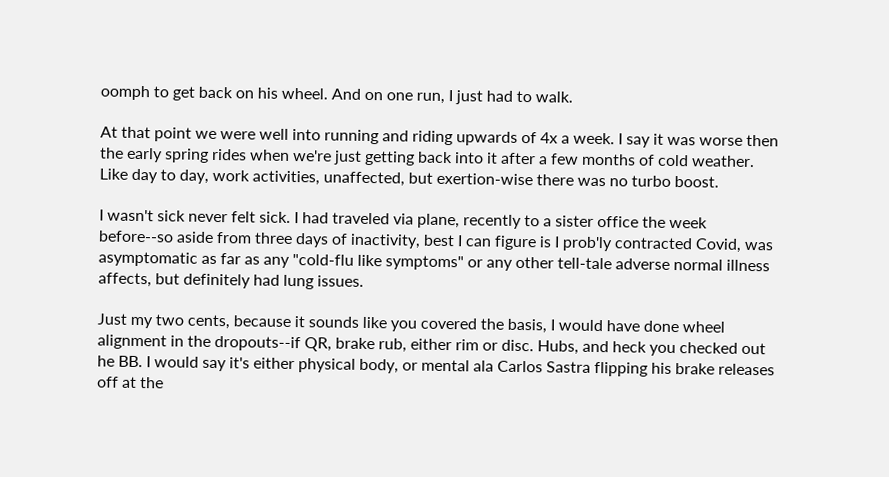oomph to get back on his wheel. And on one run, I just had to walk.

At that point we were well into running and riding upwards of 4x a week. I say it was worse then the early spring rides when we're just getting back into it after a few months of cold weather. Like day to day, work activities, unaffected, but exertion-wise there was no turbo boost.

I wasn't sick never felt sick. I had traveled via plane, recently to a sister office the week before--so aside from three days of inactivity, best I can figure is I prob'ly contracted Covid, was asymptomatic as far as any "cold-flu like symptoms" or any other tell-tale adverse normal illness affects, but definitely had lung issues.

Just my two cents, because it sounds like you covered the basis, I would have done wheel alignment in the dropouts--if QR, brake rub, either rim or disc. Hubs, and heck you checked out he BB. I would say it's either physical body, or mental ala Carlos Sastra flipping his brake releases off at the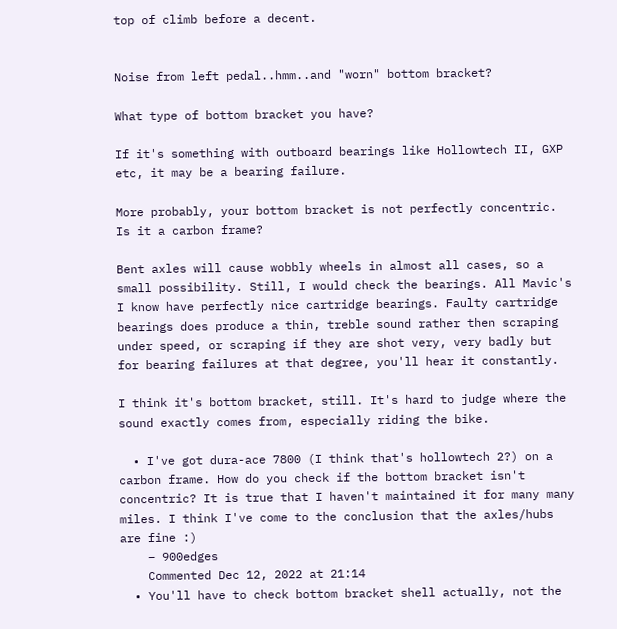top of climb before a decent.


Noise from left pedal..hmm..and "worn" bottom bracket?

What type of bottom bracket you have?

If it's something with outboard bearings like Hollowtech II, GXP etc, it may be a bearing failure.

More probably, your bottom bracket is not perfectly concentric. Is it a carbon frame?

Bent axles will cause wobbly wheels in almost all cases, so a small possibility. Still, I would check the bearings. All Mavic's I know have perfectly nice cartridge bearings. Faulty cartridge bearings does produce a thin, treble sound rather then scraping under speed, or scraping if they are shot very, very badly but for bearing failures at that degree, you'll hear it constantly.

I think it's bottom bracket, still. It's hard to judge where the sound exactly comes from, especially riding the bike.

  • I've got dura-ace 7800 (I think that's hollowtech 2?) on a carbon frame. How do you check if the bottom bracket isn't concentric? It is true that I haven't maintained it for many many miles. I think I've come to the conclusion that the axles/hubs are fine :)
    – 900edges
    Commented Dec 12, 2022 at 21:14
  • You'll have to check bottom bracket shell actually, not the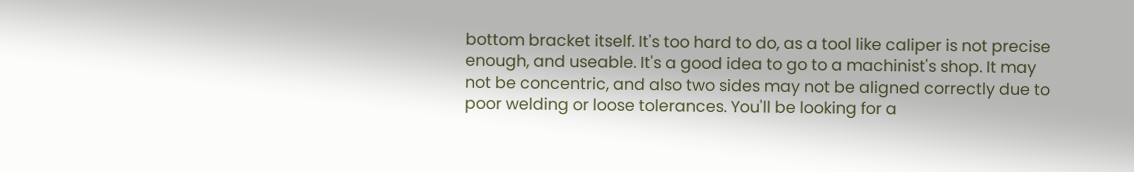bottom bracket itself. It's too hard to do, as a tool like caliper is not precise enough, and useable. It's a good idea to go to a machinist's shop. It may not be concentric, and also two sides may not be aligned correctly due to poor welding or loose tolerances. You'll be looking for a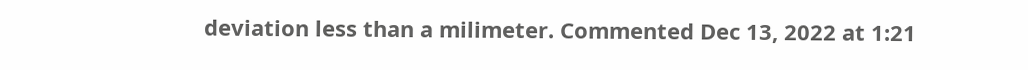deviation less than a milimeter. Commented Dec 13, 2022 at 1:21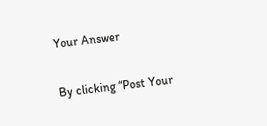Your Answer

By clicking “Post Your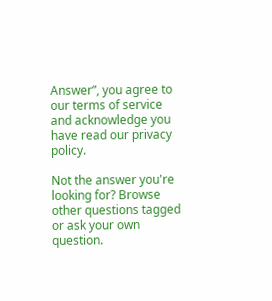Answer”, you agree to our terms of service and acknowledge you have read our privacy policy.

Not the answer you're looking for? Browse other questions tagged or ask your own question.